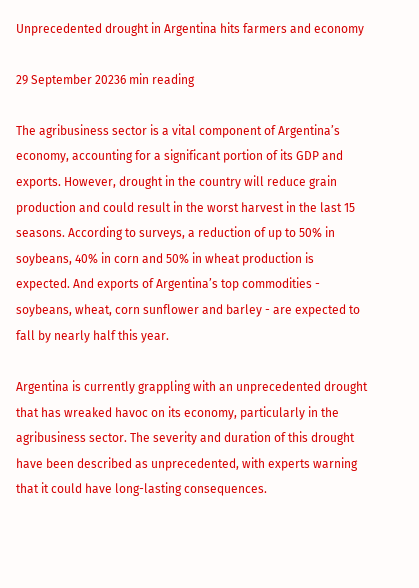Unprecedented drought in Argentina hits farmers and economy

29 September 20236 min reading

The agribusiness sector is a vital component of Argentina’s economy, accounting for a significant portion of its GDP and exports. However, drought in the country will reduce grain production and could result in the worst harvest in the last 15 seasons. According to surveys, a reduction of up to 50% in soybeans, 40% in corn and 50% in wheat production is expected. And exports of Argentina’s top commodities - soybeans, wheat, corn sunflower and barley - are expected to fall by nearly half this year.

Argentina is currently grappling with an unprecedented drought that has wreaked havoc on its economy, particularly in the agribusiness sector. The severity and duration of this drought have been described as unprecedented, with experts warning that it could have long-lasting consequences.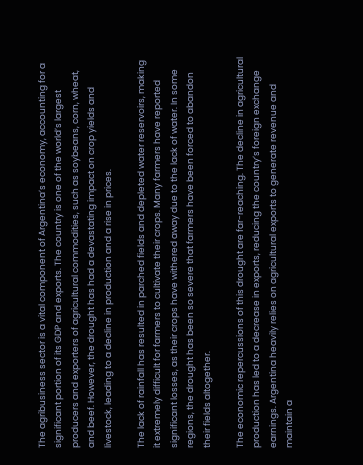The agribusiness sector is a vital component of Argentina’s economy, accounting for a significant portion of its GDP and exports. The country is one of the world’s largest producers and exporters of agricultural commodities, such as soybeans, corn, wheat, and beef. However, the drought has had a devastating impact on crop yields and livestock, leading to a decline in production and a rise in prices.

The lack of rainfall has resulted in parched fields and depleted water reservoirs, making it extremely difficult for farmers to cultivate their crops. Many farmers have reported significant losses, as their crops have withered away due to the lack of water. In some regions, the drought has been so severe that farmers have been forced to abandon their fields altogether.

The economic repercussions of this drought are far-reaching. The decline in agricultural production has led to a decrease in exports, reducing the country’s foreign exchange earnings. Argentina heavily relies on agricultural exports to generate revenue and maintain a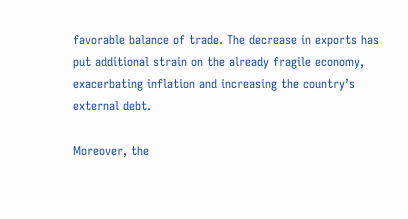favorable balance of trade. The decrease in exports has put additional strain on the already fragile economy, exacerbating inflation and increasing the country’s external debt.

Moreover, the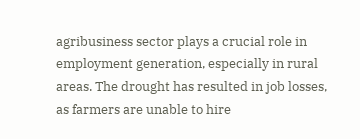agribusiness sector plays a crucial role in employment generation, especially in rural areas. The drought has resulted in job losses, as farmers are unable to hire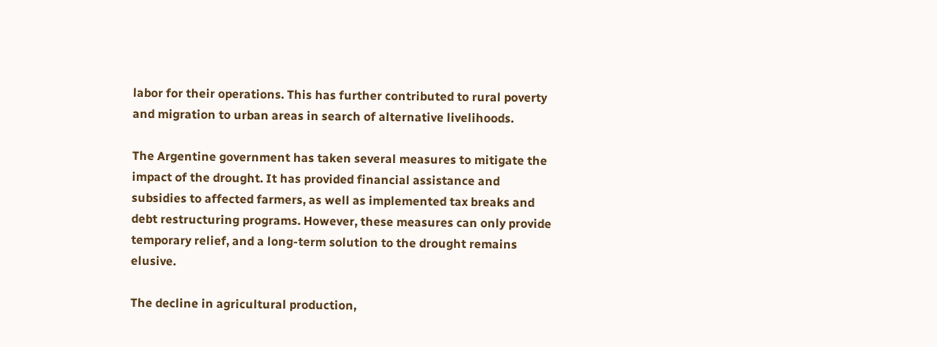labor for their operations. This has further contributed to rural poverty and migration to urban areas in search of alternative livelihoods.

The Argentine government has taken several measures to mitigate the impact of the drought. It has provided financial assistance and subsidies to affected farmers, as well as implemented tax breaks and debt restructuring programs. However, these measures can only provide temporary relief, and a long-term solution to the drought remains elusive.

The decline in agricultural production,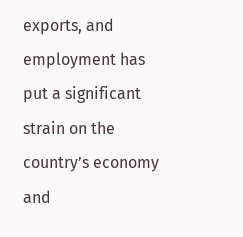exports, and employment has put a significant strain on the country’s economy and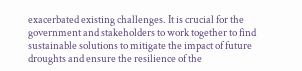exacerbated existing challenges. It is crucial for the government and stakeholders to work together to find sustainable solutions to mitigate the impact of future droughts and ensure the resilience of the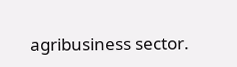agribusiness sector.